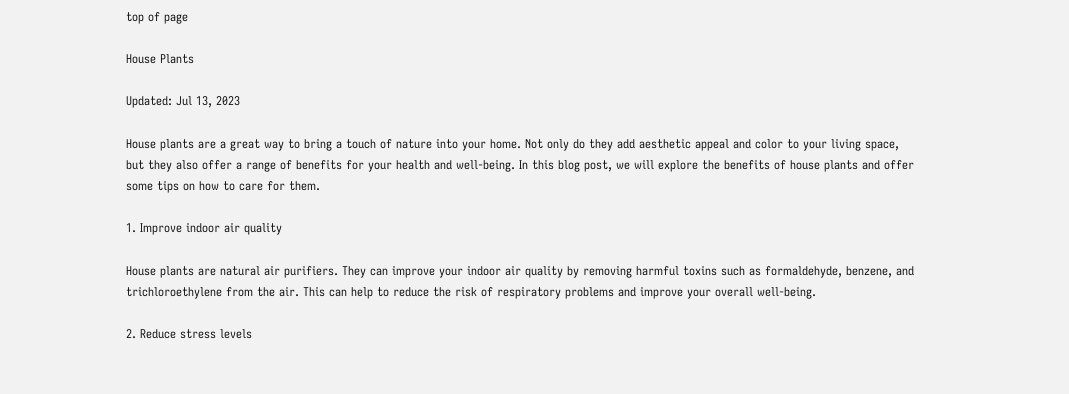top of page

House Plants

Updated: Jul 13, 2023

House plants are a great way to bring a touch of nature into your home. Not only do they add aesthetic appeal and color to your living space, but they also offer a range of benefits for your health and well-being. In this blog post, we will explore the benefits of house plants and offer some tips on how to care for them.

1. Improve indoor air quality

House plants are natural air purifiers. They can improve your indoor air quality by removing harmful toxins such as formaldehyde, benzene, and trichloroethylene from the air. This can help to reduce the risk of respiratory problems and improve your overall well-being.

2. Reduce stress levels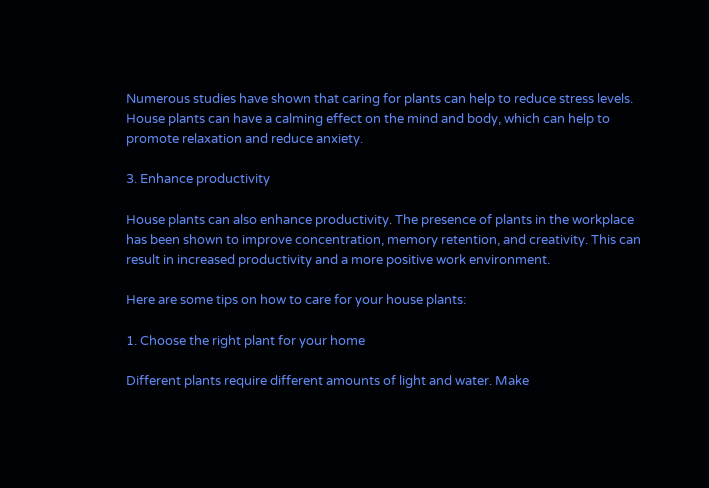Numerous studies have shown that caring for plants can help to reduce stress levels. House plants can have a calming effect on the mind and body, which can help to promote relaxation and reduce anxiety.

3. Enhance productivity

House plants can also enhance productivity. The presence of plants in the workplace has been shown to improve concentration, memory retention, and creativity. This can result in increased productivity and a more positive work environment.

Here are some tips on how to care for your house plants:

1. Choose the right plant for your home

Different plants require different amounts of light and water. Make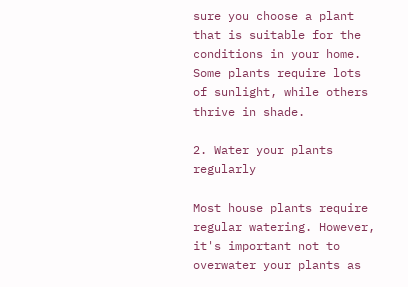sure you choose a plant that is suitable for the conditions in your home. Some plants require lots of sunlight, while others thrive in shade.

2. Water your plants regularly

Most house plants require regular watering. However, it's important not to overwater your plants as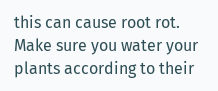this can cause root rot. Make sure you water your plants according to their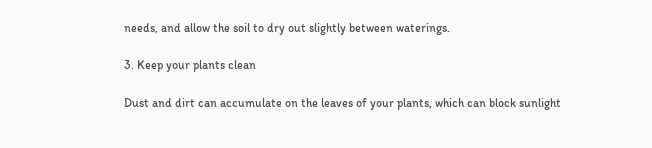needs, and allow the soil to dry out slightly between waterings.

3. Keep your plants clean

Dust and dirt can accumulate on the leaves of your plants, which can block sunlight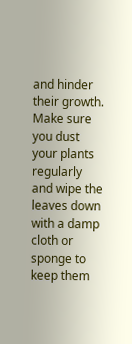and hinder their growth. Make sure you dust your plants regularly and wipe the leaves down with a damp cloth or sponge to keep them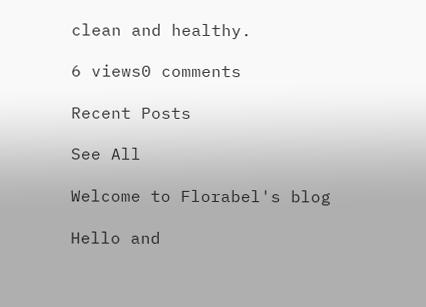clean and healthy.

6 views0 comments

Recent Posts

See All

Welcome to Florabel's blog

Hello and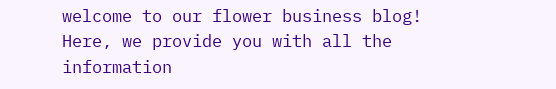welcome to our flower business blog! Here, we provide you with all the information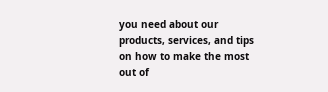you need about our products, services, and tips on how to make the most out of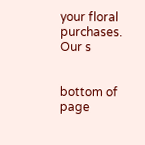your floral purchases. Our s


bottom of page